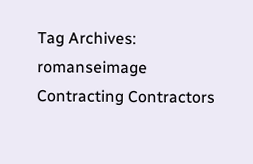Tag Archives: romanseimage
Contracting Contractors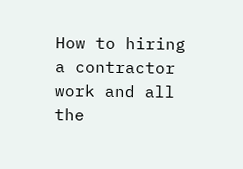How to hiring a contractor work and all the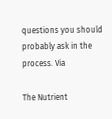questions you should probably ask in the process. Via

The Nutrient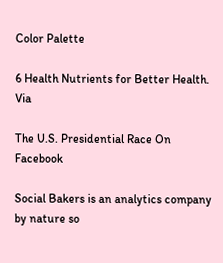Color Palette

6 Health Nutrients for Better Health. Via

The U.S. Presidential Race On Facebook

Social Bakers is an analytics company by nature so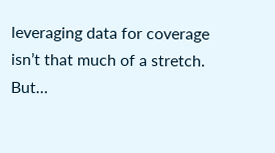leveraging data for coverage isn’t that much of a stretch. But…